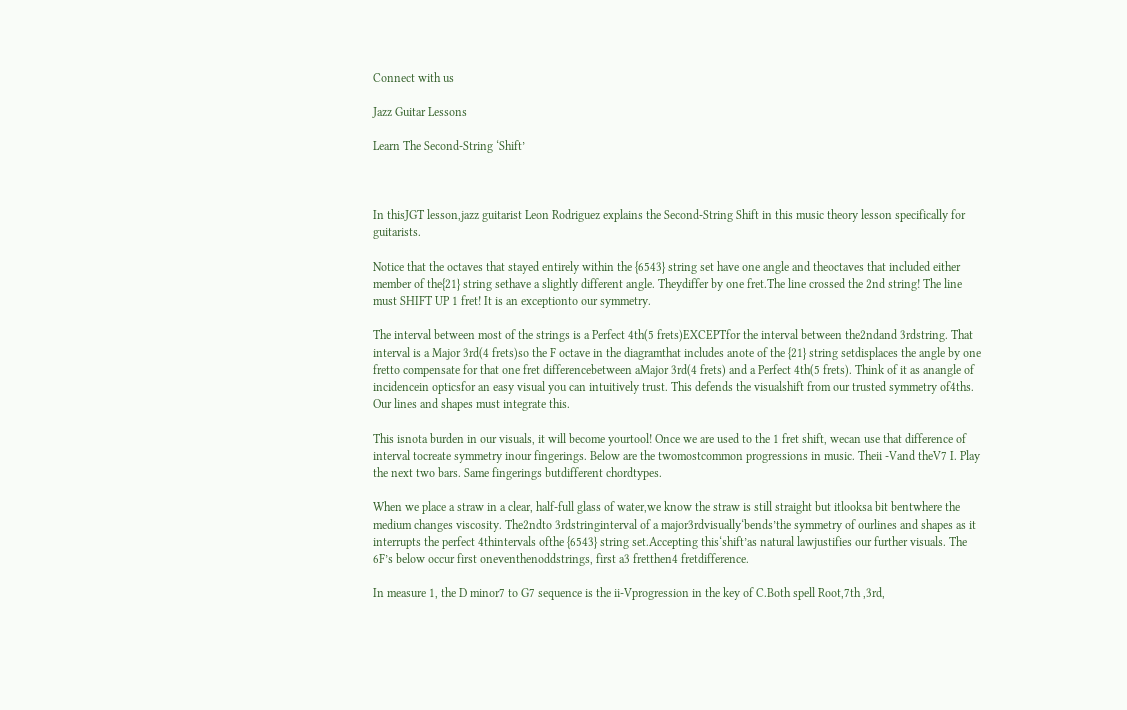Connect with us

Jazz Guitar Lessons

Learn The Second-String ‘Shift’



In thisJGT lesson,jazz guitarist Leon Rodriguez explains the Second-String Shift in this music theory lesson specifically for guitarists.

Notice that the octaves that stayed entirely within the {6543} string set have one angle and theoctaves that included either member of the{21} string sethave a slightly different angle. Theydiffer by one fret.The line crossed the 2nd string! The line must SHIFT UP 1 fret! It is an exceptionto our symmetry.

The interval between most of the strings is a Perfect 4th(5 frets)EXCEPTfor the interval between the2ndand 3rdstring. That interval is a Major 3rd(4 frets)so the F octave in the diagramthat includes anote of the {21} string setdisplaces the angle by one fretto compensate for that one fret differencebetween aMajor 3rd(4 frets) and a Perfect 4th(5 frets). Think of it as anangle of incidencein opticsfor an easy visual you can intuitively trust. This defends the visualshift from our trusted symmetry of4ths. Our lines and shapes must integrate this.

This isnota burden in our visuals, it will become yourtool! Once we are used to the 1 fret shift, wecan use that difference of interval tocreate symmetry inour fingerings. Below are the twomostcommon progressions in music. Theii -Vand theV7 I. Play the next two bars. Same fingerings butdifferent chordtypes.

When we place a straw in a clear, half-full glass of water,we know the straw is still straight but itlooksa bit bentwhere the medium changes viscosity. The2ndto 3rdstringinterval of a major3rdvisually‘bends’the symmetry of ourlines and shapes as it interrupts the perfect 4thintervals ofthe {6543} string set.Accepting this‘shift’as natural lawjustifies our further visuals. The 6F’s below occur first oneventhenoddstrings, first a3 fretthen4 fretdifference.

In measure 1, the D minor7 to G7 sequence is the ii-Vprogression in the key of C.Both spell Root,7th ,3rd,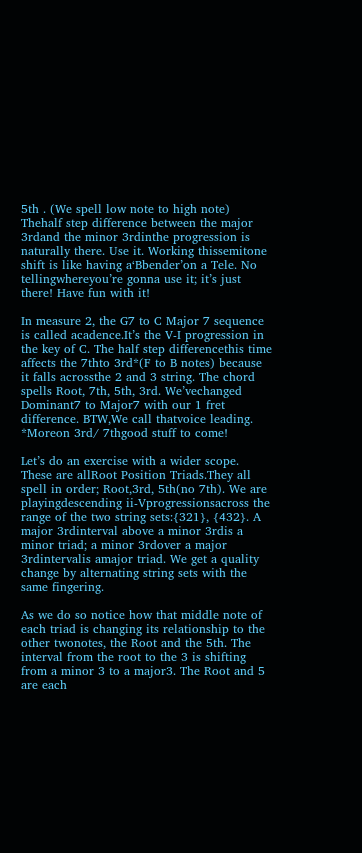5th . (We spell low note to high note) Thehalf step difference between the major 3rdand the minor 3rdinthe progression is naturally there. Use it. Working thissemitone shift is like having a‘Bbender’on a Tele. No tellingwhereyou’re gonna use it; it’s just there! Have fun with it!

In measure 2, the G7 to C Major 7 sequence is called acadence.It’s the V-I progression in the key of C. The half step differencethis time affects the 7thto 3rd*(F to B notes) because it falls acrossthe 2 and 3 string. The chord spells Root, 7th, 5th, 3rd. We’vechanged Dominant7 to Major7 with our 1 fret difference. BTW,We call thatvoice leading. *Moreon 3rd/ 7thgood stuff to come!

Let’s do an exercise with a wider scope. These are allRoot Position Triads.They all spell in order; Root,3rd, 5th(no 7th). We are playingdescending ii-Vprogressionsacross the range of the two string sets:{321}, {432}. A major 3rdinterval above a minor 3rdis a minor triad; a minor 3rdover a major 3rdintervalis amajor triad. We get a quality change by alternating string sets with the same fingering.

As we do so notice how that middle note of each triad is changing its relationship to the other twonotes, the Root and the 5th. The interval from the root to the 3 is shifting from a minor 3 to a major3. The Root and 5 are each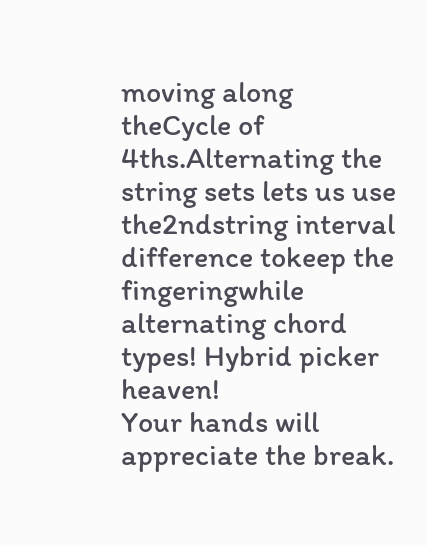moving along theCycle of 4ths.Alternating the string sets lets us use the2ndstring interval difference tokeep the fingeringwhile alternating chord types! Hybrid picker heaven!
Your hands will appreciate the break.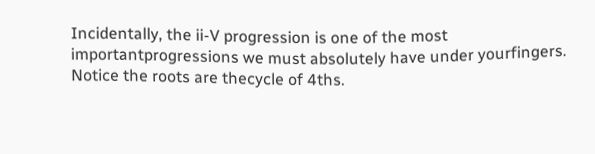Incidentally, the ii-V progression is one of the most importantprogressions we must absolutely have under yourfingers. Notice the roots are thecycle of 4ths.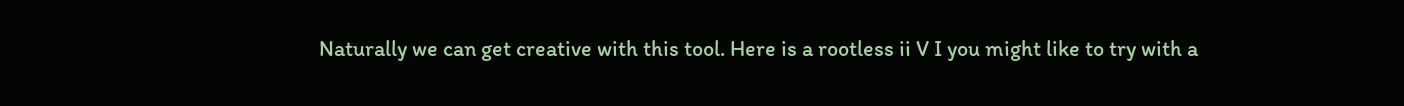Naturally we can get creative with this tool. Here is a rootless ii V I you might like to try with a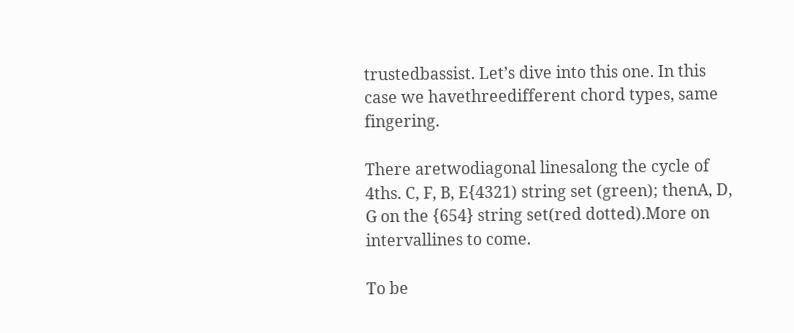trustedbassist. Let’s dive into this one. In this case we havethreedifferent chord types, same fingering.

There aretwodiagonal linesalong the cycle of 4ths. C, F, B, E{4321) string set (green); thenA, D, G on the {654} string set(red dotted).More on intervallines to come.

To be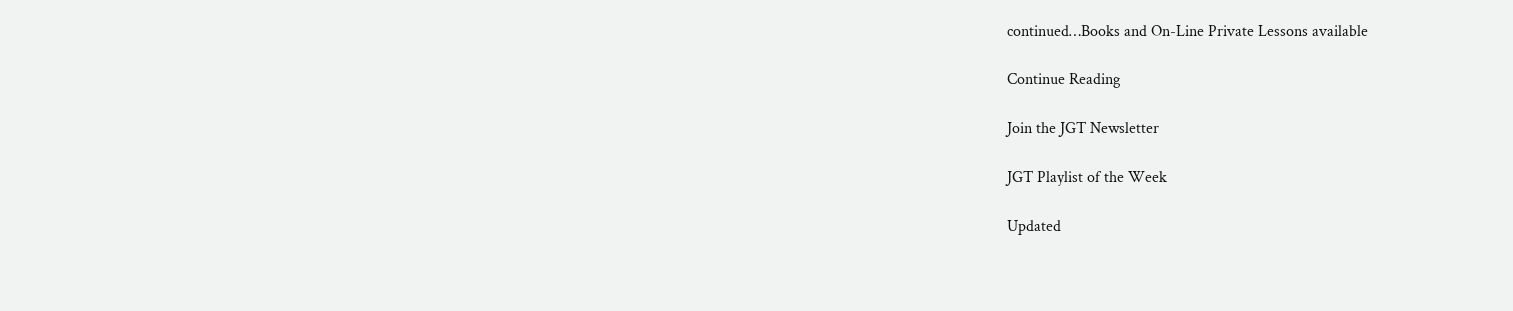continued…Books and On-Line Private Lessons available

Continue Reading

Join the JGT Newsletter

JGT Playlist of the Week

Updated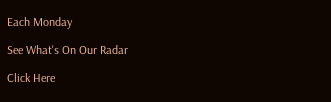Each Monday

See What's On Our Radar

Click Here